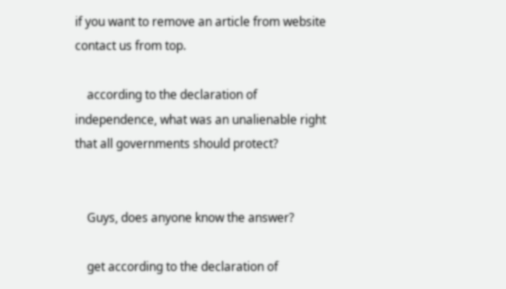if you want to remove an article from website contact us from top.

    according to the declaration of independence, what was an unalienable right that all governments should protect?


    Guys, does anyone know the answer?

    get according to the declaration of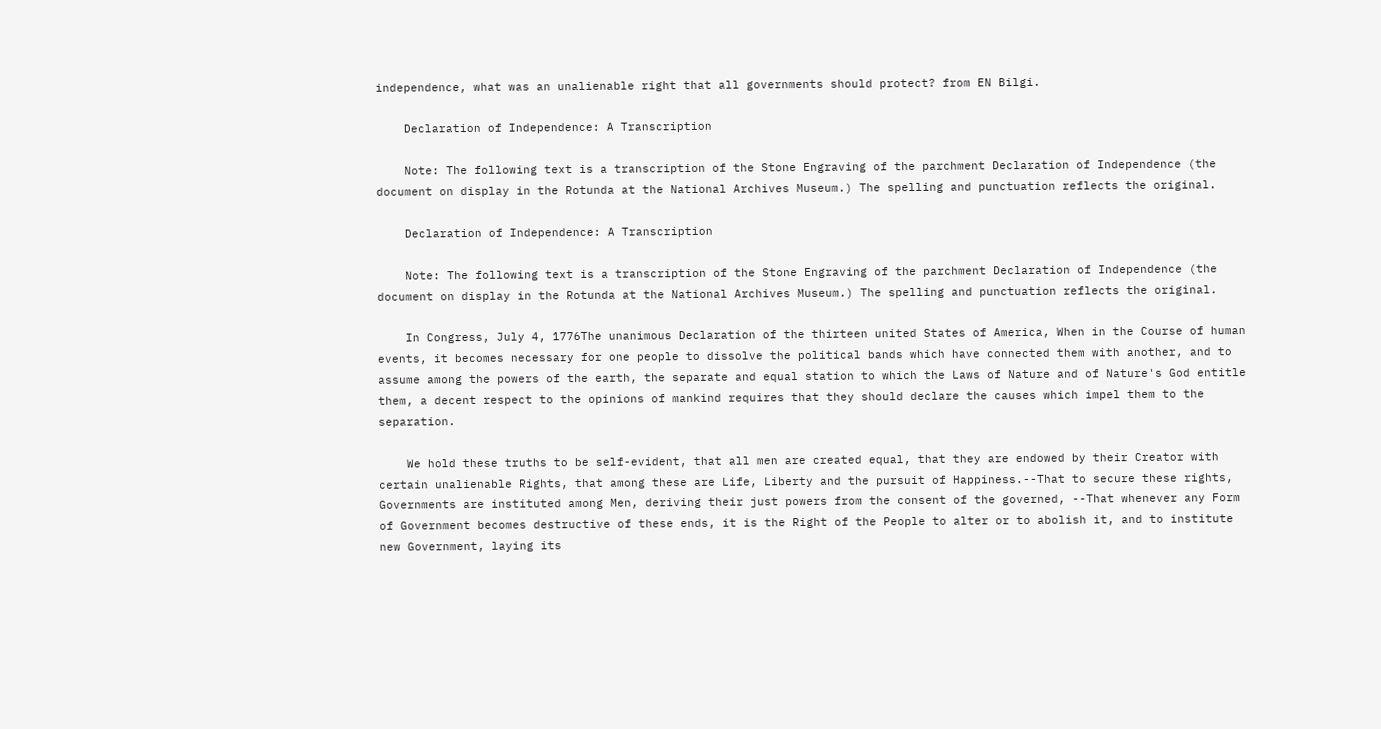independence, what was an unalienable right that all governments should protect? from EN Bilgi.

    Declaration of Independence: A Transcription

    Note: The following text is a transcription of the Stone Engraving of the parchment Declaration of Independence (the document on display in the Rotunda at the National Archives Museum.) The spelling and punctuation reflects the original.

    Declaration of Independence: A Transcription

    Note: The following text is a transcription of the Stone Engraving of the parchment Declaration of Independence (the document on display in the Rotunda at the National Archives Museum.) The spelling and punctuation reflects the original.

    In Congress, July 4, 1776The unanimous Declaration of the thirteen united States of America, When in the Course of human events, it becomes necessary for one people to dissolve the political bands which have connected them with another, and to assume among the powers of the earth, the separate and equal station to which the Laws of Nature and of Nature's God entitle them, a decent respect to the opinions of mankind requires that they should declare the causes which impel them to the separation.

    We hold these truths to be self-evident, that all men are created equal, that they are endowed by their Creator with certain unalienable Rights, that among these are Life, Liberty and the pursuit of Happiness.--That to secure these rights, Governments are instituted among Men, deriving their just powers from the consent of the governed, --That whenever any Form of Government becomes destructive of these ends, it is the Right of the People to alter or to abolish it, and to institute new Government, laying its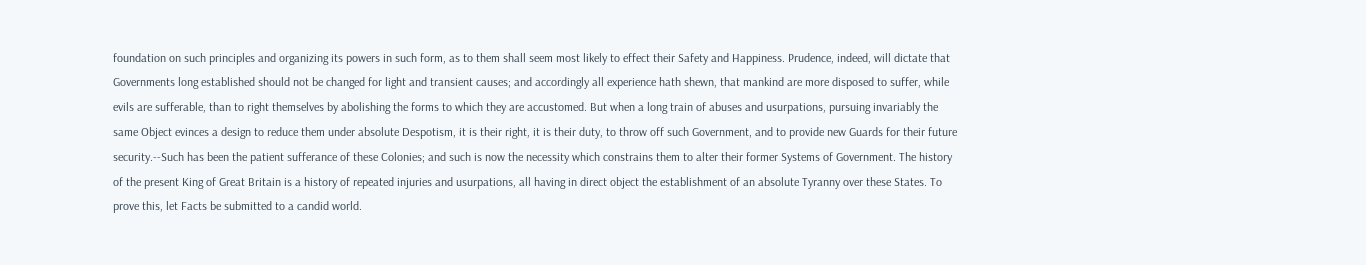foundation on such principles and organizing its powers in such form, as to them shall seem most likely to effect their Safety and Happiness. Prudence, indeed, will dictate that Governments long established should not be changed for light and transient causes; and accordingly all experience hath shewn, that mankind are more disposed to suffer, while evils are sufferable, than to right themselves by abolishing the forms to which they are accustomed. But when a long train of abuses and usurpations, pursuing invariably the same Object evinces a design to reduce them under absolute Despotism, it is their right, it is their duty, to throw off such Government, and to provide new Guards for their future security.--Such has been the patient sufferance of these Colonies; and such is now the necessity which constrains them to alter their former Systems of Government. The history of the present King of Great Britain is a history of repeated injuries and usurpations, all having in direct object the establishment of an absolute Tyranny over these States. To prove this, let Facts be submitted to a candid world.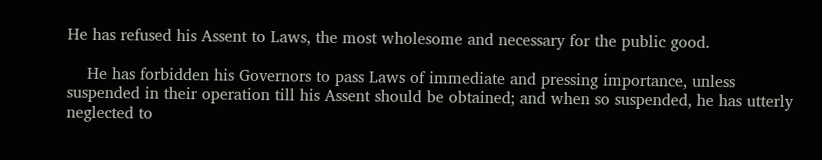He has refused his Assent to Laws, the most wholesome and necessary for the public good.

    He has forbidden his Governors to pass Laws of immediate and pressing importance, unless suspended in their operation till his Assent should be obtained; and when so suspended, he has utterly neglected to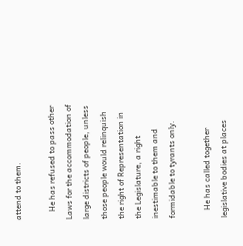attend to them.

    He has refused to pass other Laws for the accommodation of large districts of people, unless those people would relinquish the right of Representation in the Legislature, a right inestimable to them and formidable to tyrants only.

    He has called together legislative bodies at places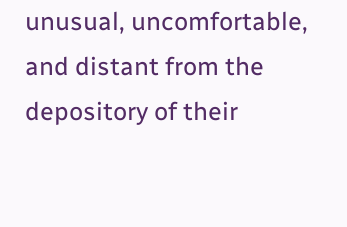unusual, uncomfortable, and distant from the depository of their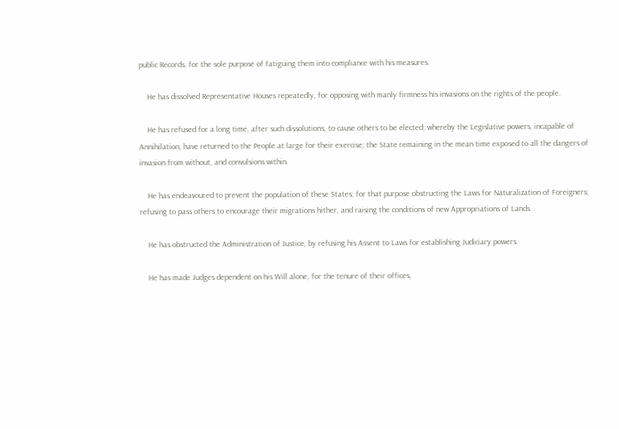public Records, for the sole purpose of fatiguing them into compliance with his measures.

    He has dissolved Representative Houses repeatedly, for opposing with manly firmness his invasions on the rights of the people.

    He has refused for a long time, after such dissolutions, to cause others to be elected; whereby the Legislative powers, incapable of Annihilation, have returned to the People at large for their exercise; the State remaining in the mean time exposed to all the dangers of invasion from without, and convulsions within.

    He has endeavoured to prevent the population of these States; for that purpose obstructing the Laws for Naturalization of Foreigners; refusing to pass others to encourage their migrations hither, and raising the conditions of new Appropriations of Lands.

    He has obstructed the Administration of Justice, by refusing his Assent to Laws for establishing Judiciary powers.

    He has made Judges dependent on his Will alone, for the tenure of their offices,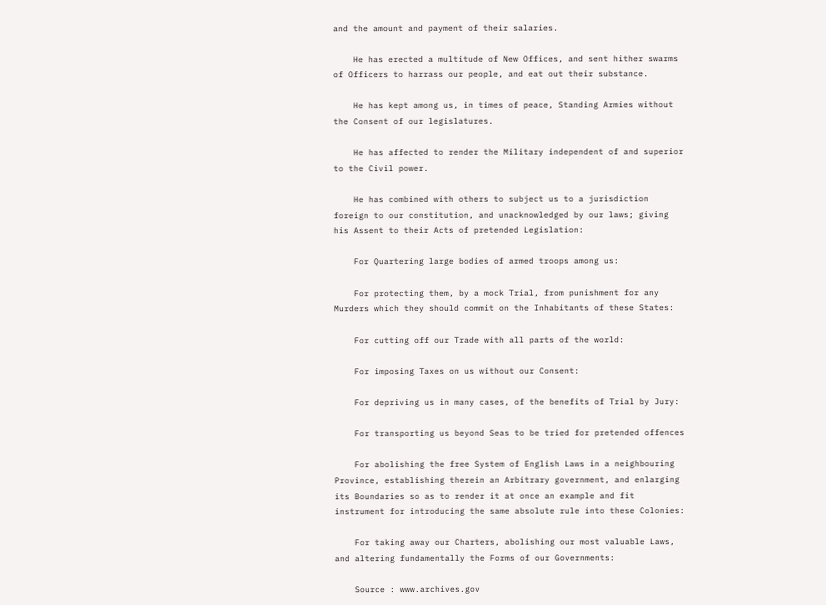and the amount and payment of their salaries.

    He has erected a multitude of New Offices, and sent hither swarms of Officers to harrass our people, and eat out their substance.

    He has kept among us, in times of peace, Standing Armies without the Consent of our legislatures.

    He has affected to render the Military independent of and superior to the Civil power.

    He has combined with others to subject us to a jurisdiction foreign to our constitution, and unacknowledged by our laws; giving his Assent to their Acts of pretended Legislation:

    For Quartering large bodies of armed troops among us:

    For protecting them, by a mock Trial, from punishment for any Murders which they should commit on the Inhabitants of these States:

    For cutting off our Trade with all parts of the world:

    For imposing Taxes on us without our Consent:

    For depriving us in many cases, of the benefits of Trial by Jury:

    For transporting us beyond Seas to be tried for pretended offences

    For abolishing the free System of English Laws in a neighbouring Province, establishing therein an Arbitrary government, and enlarging its Boundaries so as to render it at once an example and fit instrument for introducing the same absolute rule into these Colonies:

    For taking away our Charters, abolishing our most valuable Laws, and altering fundamentally the Forms of our Governments:

    Source : www.archives.gov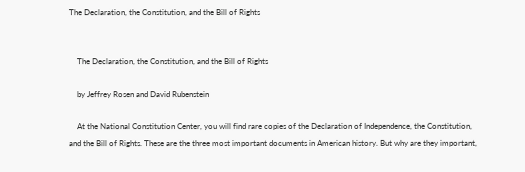The Declaration, the Constitution, and the Bill of Rights


    The Declaration, the Constitution, and the Bill of Rights

    by Jeffrey Rosen and David Rubenstein

    At the National Constitution Center, you will find rare copies of the Declaration of Independence, the Constitution, and the Bill of Rights. These are the three most important documents in American history. But why are they important,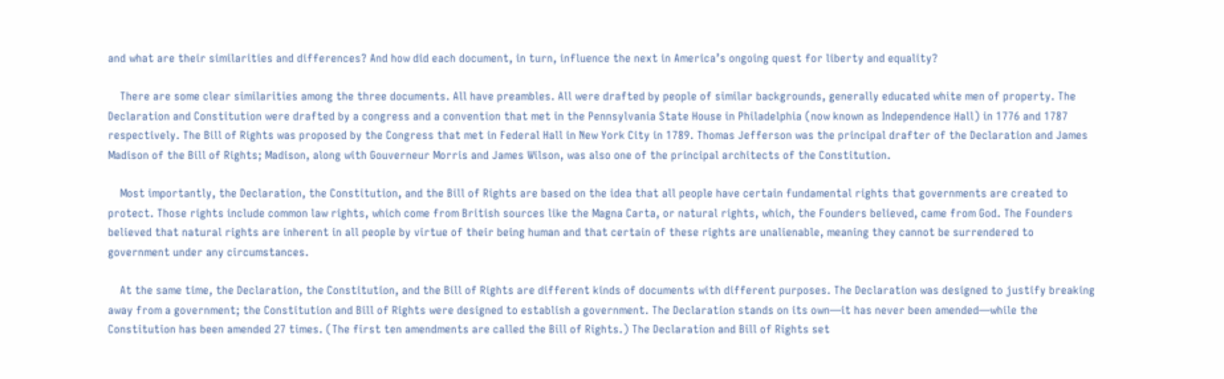and what are their similarities and differences? And how did each document, in turn, influence the next in America’s ongoing quest for liberty and equality?

    There are some clear similarities among the three documents. All have preambles. All were drafted by people of similar backgrounds, generally educated white men of property. The Declaration and Constitution were drafted by a congress and a convention that met in the Pennsylvania State House in Philadelphia (now known as Independence Hall) in 1776 and 1787 respectively. The Bill of Rights was proposed by the Congress that met in Federal Hall in New York City in 1789. Thomas Jefferson was the principal drafter of the Declaration and James Madison of the Bill of Rights; Madison, along with Gouverneur Morris and James Wilson, was also one of the principal architects of the Constitution.

    Most importantly, the Declaration, the Constitution, and the Bill of Rights are based on the idea that all people have certain fundamental rights that governments are created to protect. Those rights include common law rights, which come from British sources like the Magna Carta, or natural rights, which, the Founders believed, came from God. The Founders believed that natural rights are inherent in all people by virtue of their being human and that certain of these rights are unalienable, meaning they cannot be surrendered to government under any circumstances.

    At the same time, the Declaration, the Constitution, and the Bill of Rights are different kinds of documents with different purposes. The Declaration was designed to justify breaking away from a government; the Constitution and Bill of Rights were designed to establish a government. The Declaration stands on its own—it has never been amended—while the Constitution has been amended 27 times. (The first ten amendments are called the Bill of Rights.) The Declaration and Bill of Rights set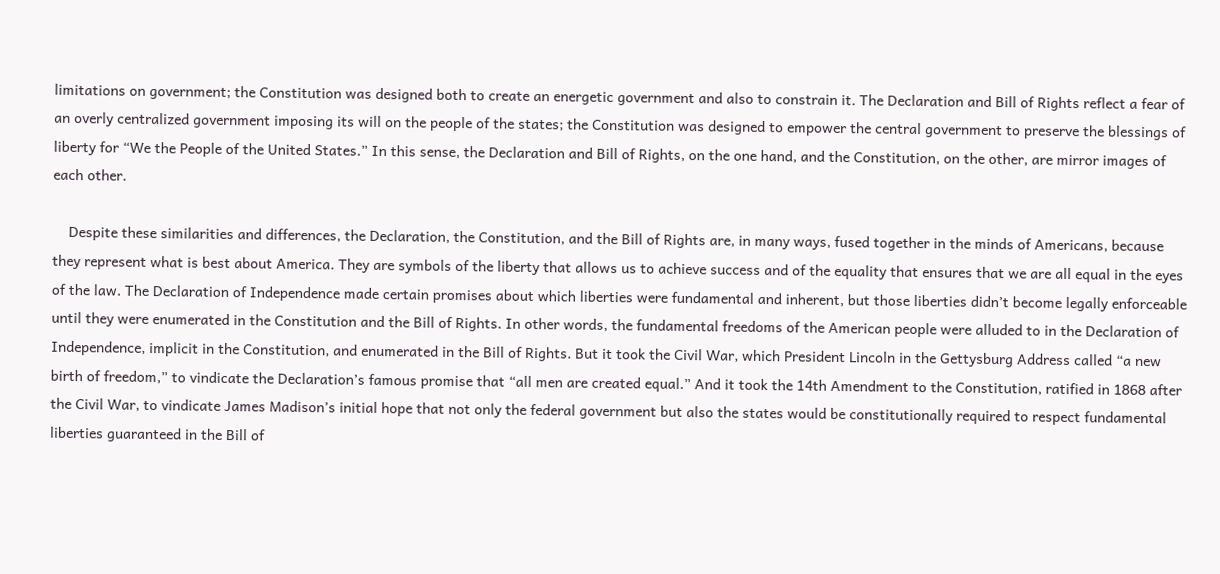limitations on government; the Constitution was designed both to create an energetic government and also to constrain it. The Declaration and Bill of Rights reflect a fear of an overly centralized government imposing its will on the people of the states; the Constitution was designed to empower the central government to preserve the blessings of liberty for “We the People of the United States.” In this sense, the Declaration and Bill of Rights, on the one hand, and the Constitution, on the other, are mirror images of each other.

    Despite these similarities and differences, the Declaration, the Constitution, and the Bill of Rights are, in many ways, fused together in the minds of Americans, because they represent what is best about America. They are symbols of the liberty that allows us to achieve success and of the equality that ensures that we are all equal in the eyes of the law. The Declaration of Independence made certain promises about which liberties were fundamental and inherent, but those liberties didn’t become legally enforceable until they were enumerated in the Constitution and the Bill of Rights. In other words, the fundamental freedoms of the American people were alluded to in the Declaration of Independence, implicit in the Constitution, and enumerated in the Bill of Rights. But it took the Civil War, which President Lincoln in the Gettysburg Address called “a new birth of freedom,” to vindicate the Declaration’s famous promise that “all men are created equal.” And it took the 14th Amendment to the Constitution, ratified in 1868 after the Civil War, to vindicate James Madison’s initial hope that not only the federal government but also the states would be constitutionally required to respect fundamental liberties guaranteed in the Bill of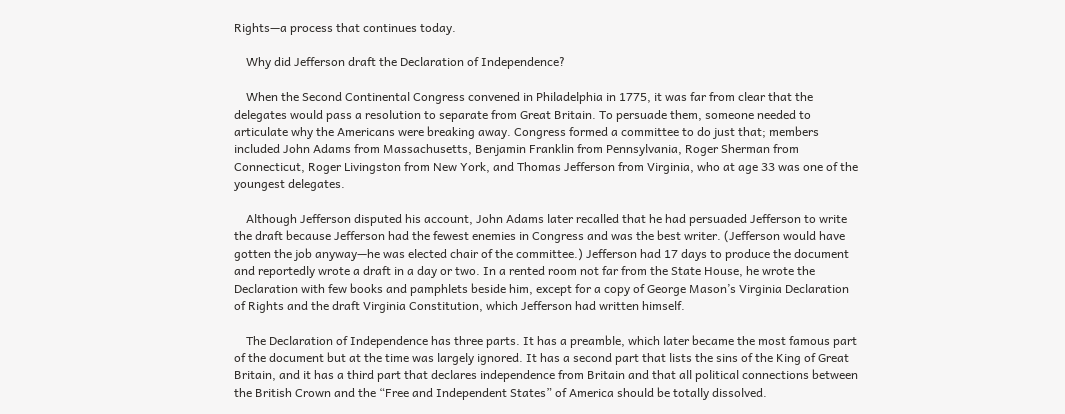Rights—a process that continues today.

    Why did Jefferson draft the Declaration of Independence?

    When the Second Continental Congress convened in Philadelphia in 1775, it was far from clear that the delegates would pass a resolution to separate from Great Britain. To persuade them, someone needed to articulate why the Americans were breaking away. Congress formed a committee to do just that; members included John Adams from Massachusetts, Benjamin Franklin from Pennsylvania, Roger Sherman from Connecticut, Roger Livingston from New York, and Thomas Jefferson from Virginia, who at age 33 was one of the youngest delegates.

    Although Jefferson disputed his account, John Adams later recalled that he had persuaded Jefferson to write the draft because Jefferson had the fewest enemies in Congress and was the best writer. (Jefferson would have gotten the job anyway—he was elected chair of the committee.) Jefferson had 17 days to produce the document and reportedly wrote a draft in a day or two. In a rented room not far from the State House, he wrote the Declaration with few books and pamphlets beside him, except for a copy of George Mason’s Virginia Declaration of Rights and the draft Virginia Constitution, which Jefferson had written himself.

    The Declaration of Independence has three parts. It has a preamble, which later became the most famous part of the document but at the time was largely ignored. It has a second part that lists the sins of the King of Great Britain, and it has a third part that declares independence from Britain and that all political connections between the British Crown and the “Free and Independent States” of America should be totally dissolved.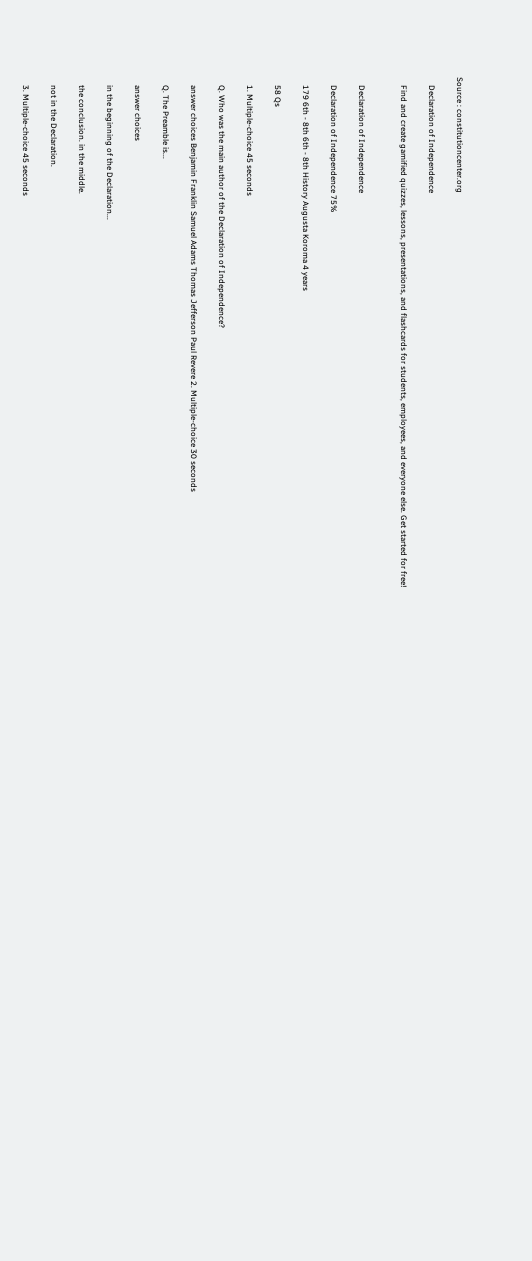Source : constitutioncenter.org

    Declaration of Independence

    Find and create gamified quizzes, lessons, presentations, and flashcards for students, employees, and everyone else. Get started for free!


    Declaration of Independence

    Declaration of Independence 75%

    179 6th - 8th 6th - 8th History Augusta Koroma 4 years

    58 Qs

    1. Multiple-choice 45 seconds

    Q. Who was the main author of the Declaration of Independence?

    answer choices Benjamin Franklin Samuel Adams Thomas Jefferson Paul Revere 2. Multiple-choice 30 seconds

    Q. The Preamble is...

    answer choices

    in the beginning of the Declaration...

    the conclusion. in the middle.

    not in the Declaration.

    3. Multiple-choice 45 seconds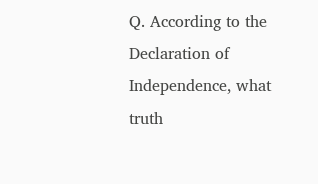Q. According to the Declaration of Independence, what truth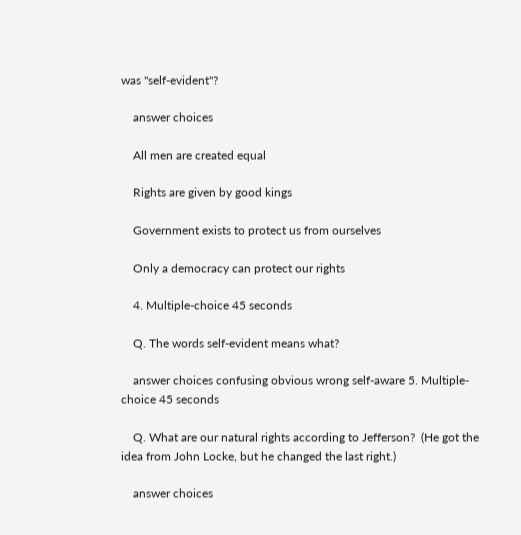was "self-evident"?

    answer choices

    All men are created equal

    Rights are given by good kings

    Government exists to protect us from ourselves

    Only a democracy can protect our rights

    4. Multiple-choice 45 seconds

    Q. The words self-evident means what?

    answer choices confusing obvious wrong self-aware 5. Multiple-choice 45 seconds

    Q. What are our natural rights according to Jefferson?  (He got the idea from John Locke, but he changed the last right.)

    answer choices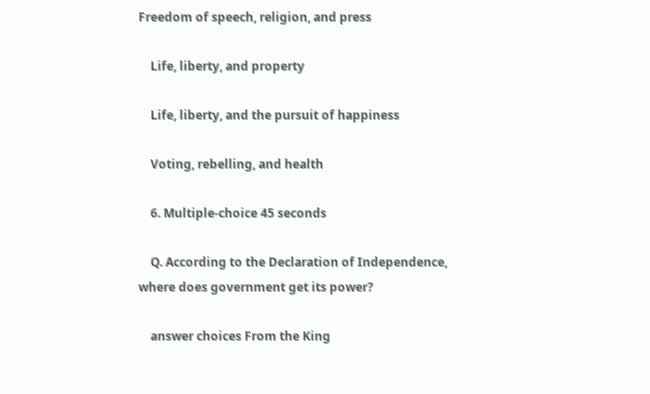Freedom of speech, religion, and press

    Life, liberty, and property

    Life, liberty, and the pursuit of happiness

    Voting, rebelling, and health

    6. Multiple-choice 45 seconds

    Q. According to the Declaration of Independence, where does government get its power?

    answer choices From the King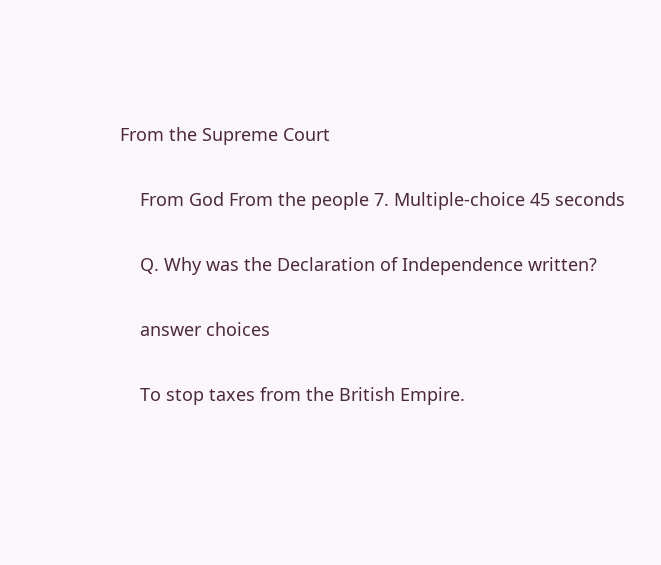From the Supreme Court

    From God From the people 7. Multiple-choice 45 seconds

    Q. Why was the Declaration of Independence written?

    answer choices

    To stop taxes from the British Empire.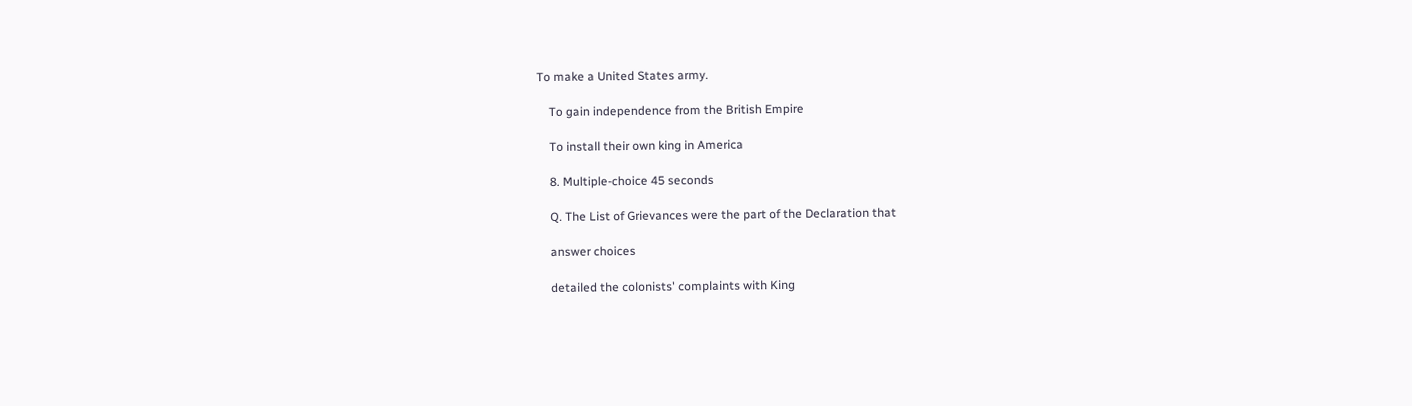To make a United States army.

    To gain independence from the British Empire

    To install their own king in America

    8. Multiple-choice 45 seconds

    Q. The List of Grievances were the part of the Declaration that

    answer choices

    detailed the colonists' complaints with King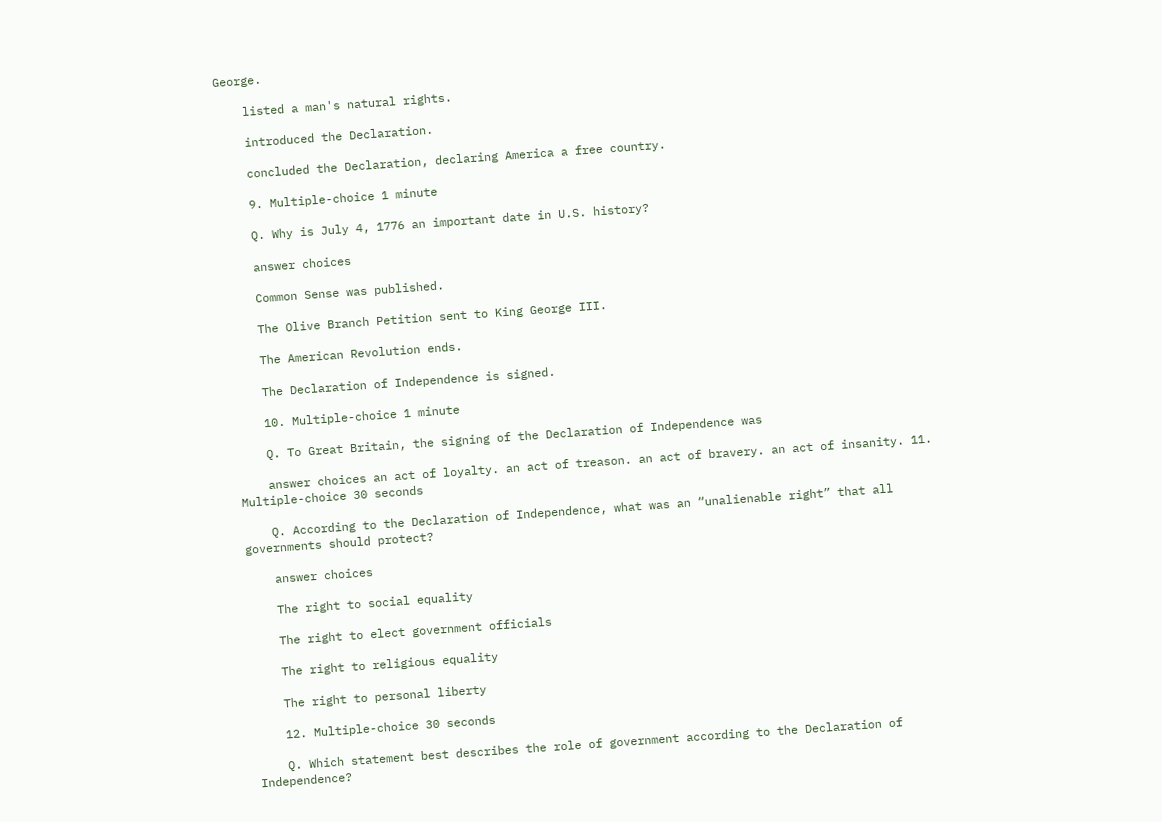George.

    listed a man's natural rights.

    introduced the Declaration.

    concluded the Declaration, declaring America a free country.

    9. Multiple-choice 1 minute

    Q. Why is July 4, 1776 an important date in U.S. history?

    answer choices

    Common Sense was published.

    The Olive Branch Petition sent to King George III.

    The American Revolution ends.

    The Declaration of Independence is signed.

    10. Multiple-choice 1 minute

    Q. To Great Britain, the signing of the Declaration of Independence was

    answer choices an act of loyalty. an act of treason. an act of bravery. an act of insanity. 11. Multiple-choice 30 seconds

    Q. According to the Declaration of Independence, what was an “unalienable right” that all governments should protect?

    answer choices

    The right to social equality

    The right to elect government officials

    The right to religious equality

    The right to personal liberty

    12. Multiple-choice 30 seconds

    Q. Which statement best describes the role of government according to the Declaration of Independence?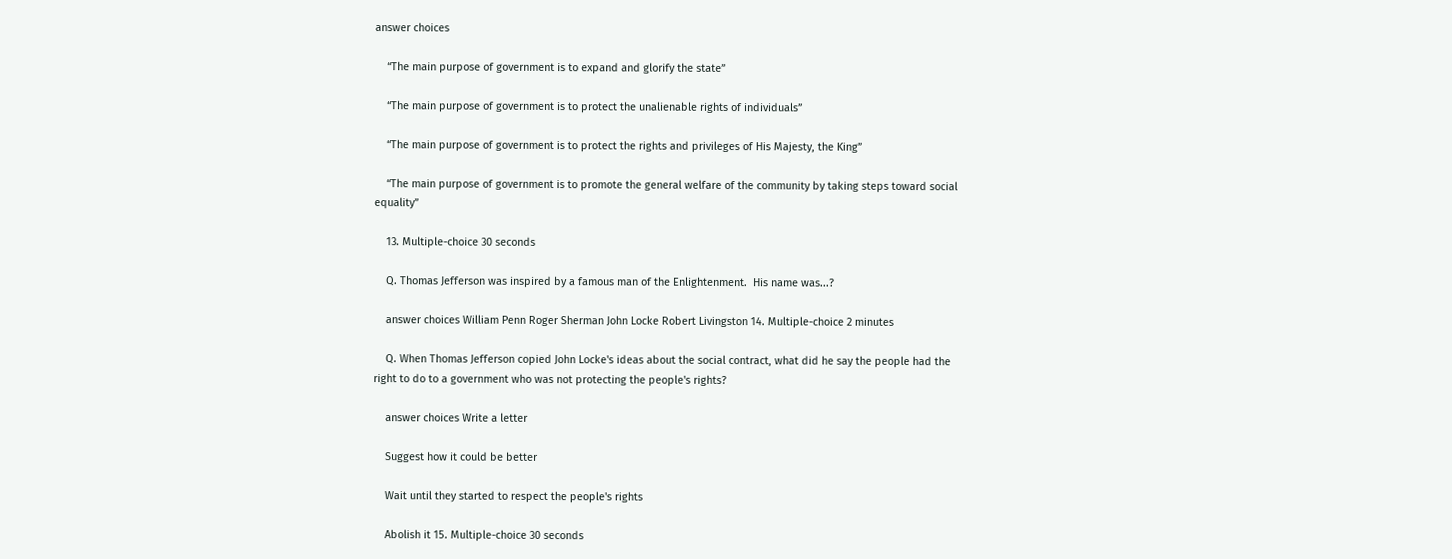answer choices

    “The main purpose of government is to expand and glorify the state”

    “The main purpose of government is to protect the unalienable rights of individuals”

    “The main purpose of government is to protect the rights and privileges of His Majesty, the King”

    “The main purpose of government is to promote the general welfare of the community by taking steps toward social equality”

    13. Multiple-choice 30 seconds

    Q. Thomas Jefferson was inspired by a famous man of the Enlightenment.  His name was...?

    answer choices William Penn Roger Sherman John Locke Robert Livingston 14. Multiple-choice 2 minutes

    Q. When Thomas Jefferson copied John Locke's ideas about the social contract, what did he say the people had the right to do to a government who was not protecting the people's rights?

    answer choices Write a letter

    Suggest how it could be better

    Wait until they started to respect the people's rights

    Abolish it 15. Multiple-choice 30 seconds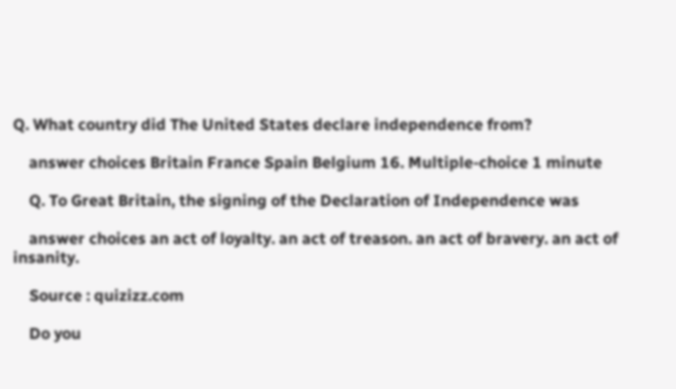Q. What country did The United States declare independence from?

    answer choices Britain France Spain Belgium 16. Multiple-choice 1 minute

    Q. To Great Britain, the signing of the Declaration of Independence was

    answer choices an act of loyalty. an act of treason. an act of bravery. an act of insanity.

    Source : quizizz.com

    Do you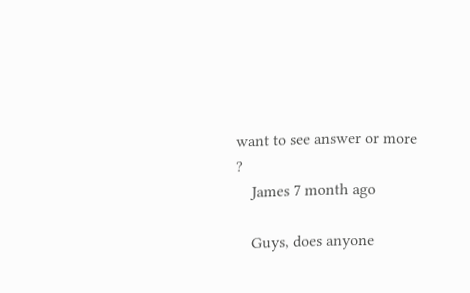want to see answer or more ?
    James 7 month ago

    Guys, does anyone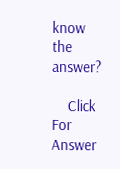know the answer?

    Click For Answer